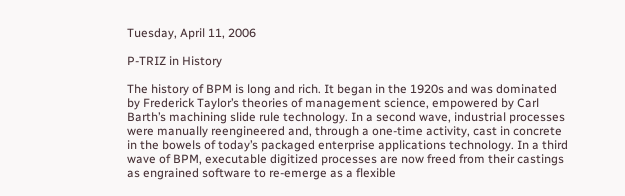Tuesday, April 11, 2006

P-TRIZ in History

The history of BPM is long and rich. It began in the 1920s and was dominated by Frederick Taylor’s theories of management science, empowered by Carl Barth’s machining slide rule technology. In a second wave, industrial processes were manually reengineered and, through a one-time activity, cast in concrete in the bowels of today’s packaged enterprise applications technology. In a third wave of BPM, executable digitized processes are now freed from their castings as engrained software to re-emerge as a flexible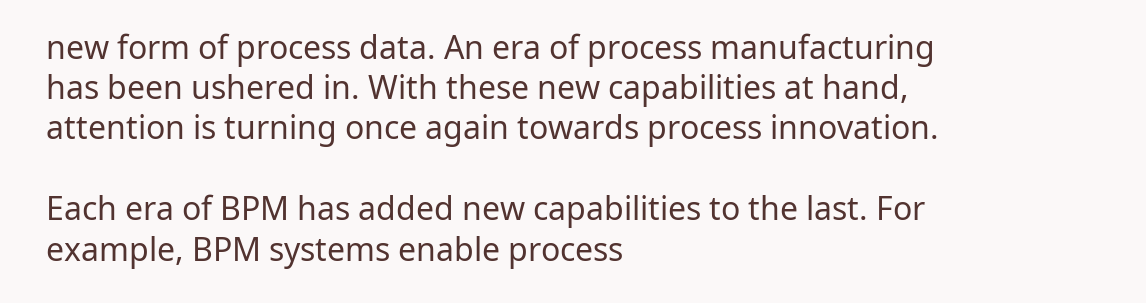new form of process data. An era of process manufacturing has been ushered in. With these new capabilities at hand, attention is turning once again towards process innovation.

Each era of BPM has added new capabilities to the last. For example, BPM systems enable process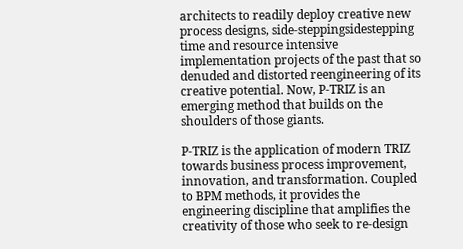architects to readily deploy creative new process designs, side-steppingsidestepping time and resource intensive implementation projects of the past that so denuded and distorted reengineering of its creative potential. Now, P-TRIZ is an emerging method that builds on the shoulders of those giants.

P-TRIZ is the application of modern TRIZ towards business process improvement, innovation, and transformation. Coupled to BPM methods, it provides the engineering discipline that amplifies the creativity of those who seek to re-design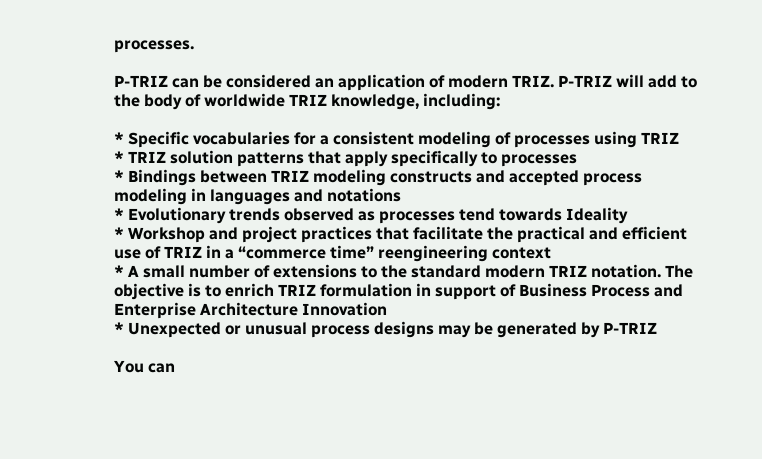processes.

P-TRIZ can be considered an application of modern TRIZ. P-TRIZ will add to the body of worldwide TRIZ knowledge, including:

* Specific vocabularies for a consistent modeling of processes using TRIZ
* TRIZ solution patterns that apply specifically to processes
* Bindings between TRIZ modeling constructs and accepted process modeling in languages and notations
* Evolutionary trends observed as processes tend towards Ideality
* Workshop and project practices that facilitate the practical and efficient use of TRIZ in a “commerce time” reengineering context
* A small number of extensions to the standard modern TRIZ notation. The objective is to enrich TRIZ formulation in support of Business Process and Enterprise Architecture Innovation
* Unexpected or unusual process designs may be generated by P-TRIZ

You can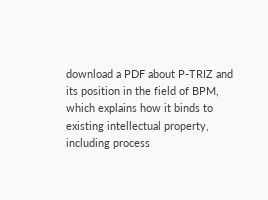download a PDF about P-TRIZ and its position in the field of BPM, which explains how it binds to existing intellectual property, including process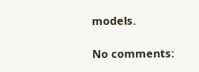models.

No comments: